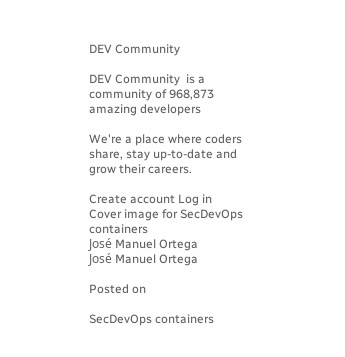DEV Community

DEV Community  is a community of 968,873 amazing developers

We're a place where coders share, stay up-to-date and grow their careers.

Create account Log in
Cover image for SecDevOps containers
José Manuel Ortega
José Manuel Ortega

Posted on

SecDevOps containers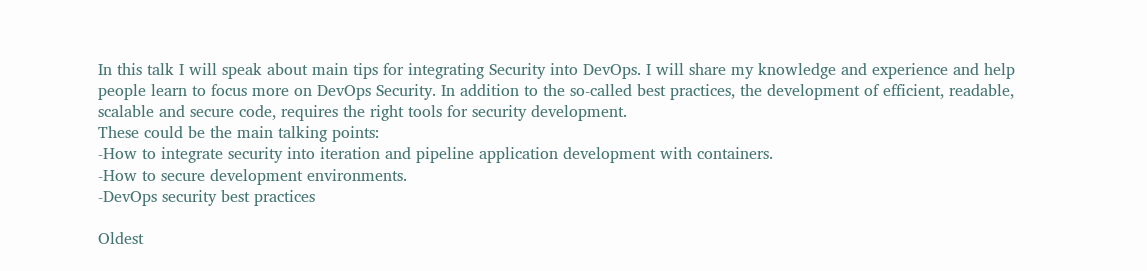In this talk I will speak about main tips for integrating Security into DevOps. I will share my knowledge and experience and help people learn to focus more on DevOps Security. In addition to the so-called best practices, the development of efficient, readable, scalable and secure code, requires the right tools for security development.
These could be the main talking points:
-How to integrate security into iteration and pipeline application development with containers.
-How to secure development environments.
-DevOps security best practices

Oldest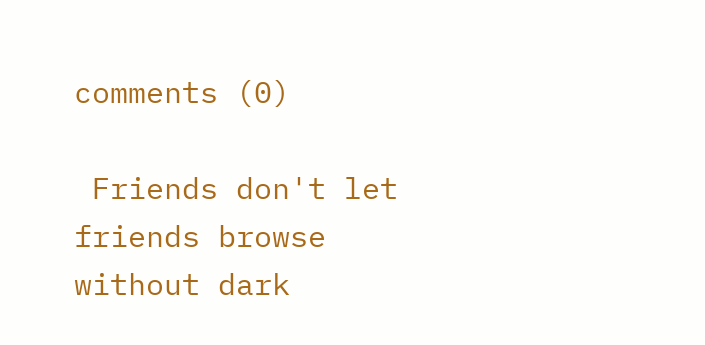comments (0)

 Friends don't let friends browse without dark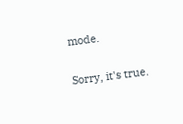mode.

Sorry, it's true.